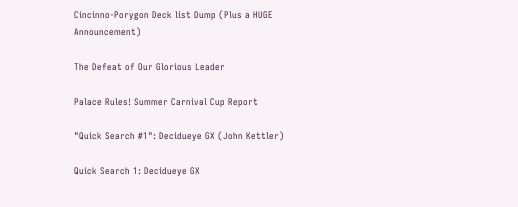Cincinno-Porygon Deck list Dump (Plus a HUGE Announcement)

The Defeat of Our Glorious Leader

Palace Rules! Summer Carnival Cup Report

"Quick Search #1": Decidueye GX (John Kettler)

Quick Search 1: Decidueye GX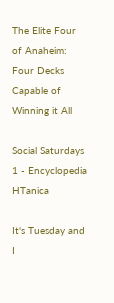The Elite Four of Anaheim: Four Decks Capable of Winning it All

Social Saturdays 1 - Encyclopedia HTanica

It's Tuesday and I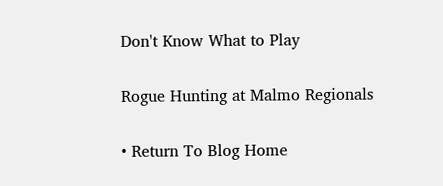Don't Know What to Play

Rogue Hunting at Malmo Regionals

• Return To Blog Home